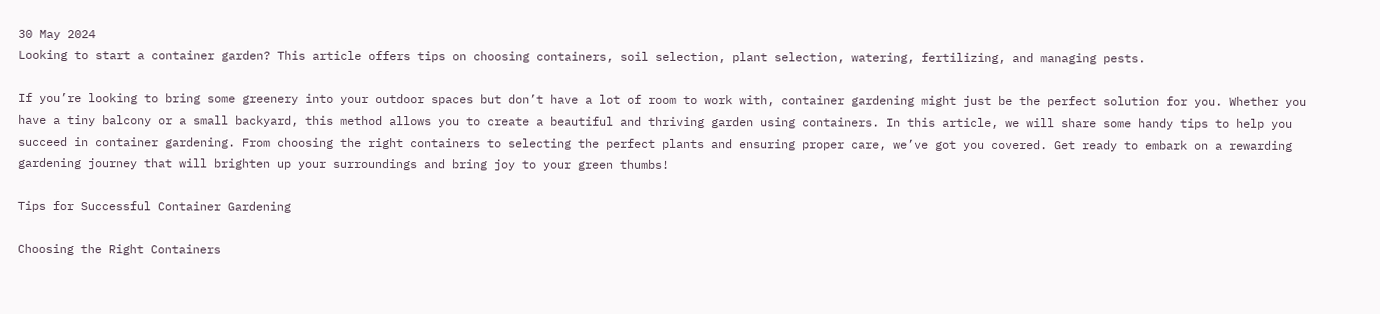30 May 2024
Looking to start a container garden? This article offers tips on choosing containers, soil selection, plant selection, watering, fertilizing, and managing pests.

If you’re looking to bring some greenery into your outdoor spaces but don’t have a lot of room to work with, container gardening might just be the perfect solution for you. Whether you have a tiny balcony or a small backyard, this method allows you to create a beautiful and thriving garden using containers. In this article, we will share some handy tips to help you succeed in container gardening. From choosing the right containers to selecting the perfect plants and ensuring proper care, we’ve got you covered. Get ready to embark on a rewarding gardening journey that will brighten up your surroundings and bring joy to your green thumbs!

Tips for Successful Container Gardening

Choosing the Right Containers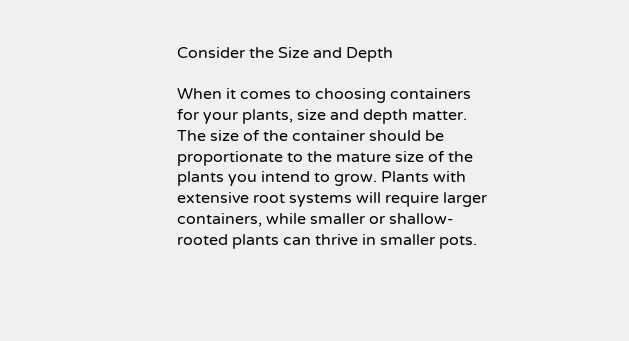Consider the Size and Depth

When it comes to choosing containers for your plants, size and depth matter. The size of the container should be proportionate to the mature size of the plants you intend to grow. Plants with extensive root systems will require larger containers, while smaller or shallow-rooted plants can thrive in smaller pots.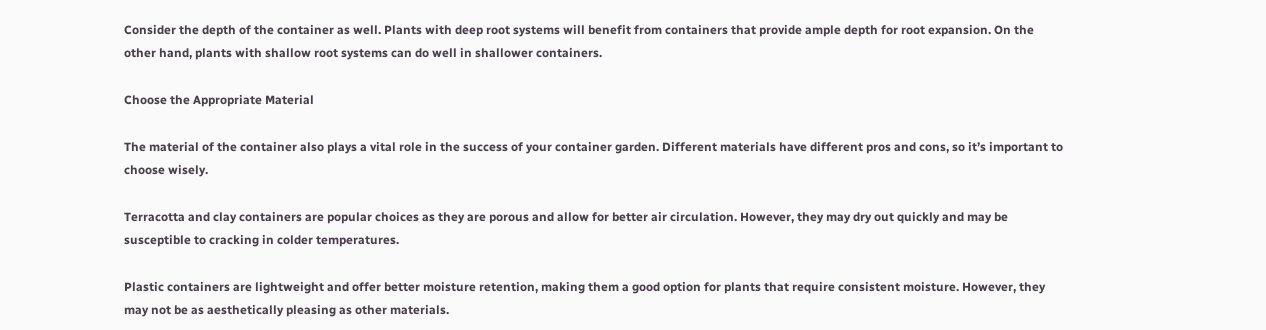Consider the depth of the container as well. Plants with deep root systems will benefit from containers that provide ample depth for root expansion. On the other hand, plants with shallow root systems can do well in shallower containers.

Choose the Appropriate Material

The material of the container also plays a vital role in the success of your container garden. Different materials have different pros and cons, so it’s important to choose wisely.

Terracotta and clay containers are popular choices as they are porous and allow for better air circulation. However, they may dry out quickly and may be susceptible to cracking in colder temperatures.

Plastic containers are lightweight and offer better moisture retention, making them a good option for plants that require consistent moisture. However, they may not be as aesthetically pleasing as other materials.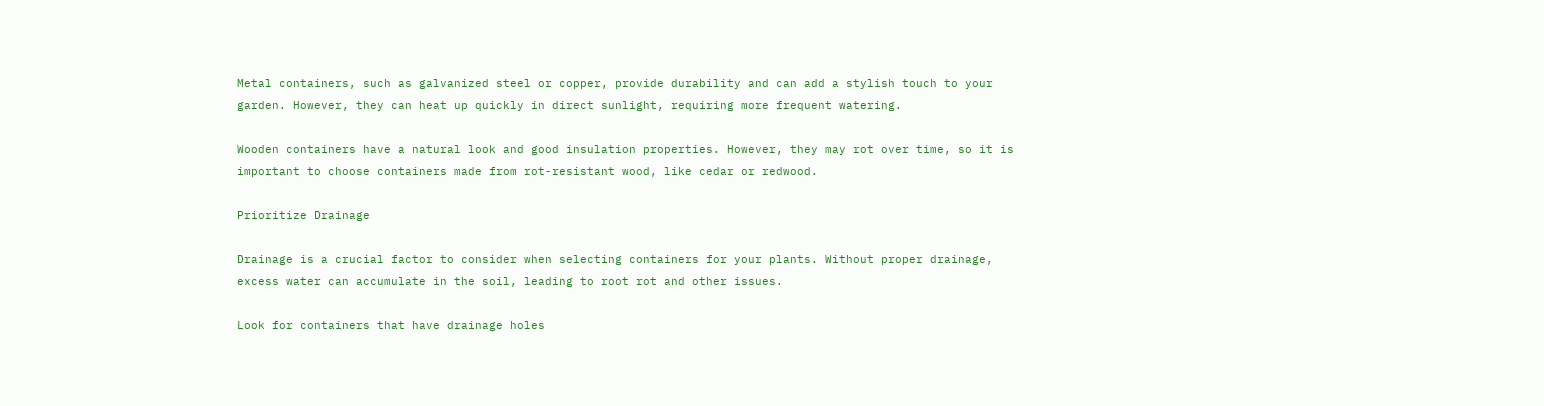Metal containers, such as galvanized steel or copper, provide durability and can add a stylish touch to your garden. However, they can heat up quickly in direct sunlight, requiring more frequent watering.

Wooden containers have a natural look and good insulation properties. However, they may rot over time, so it is important to choose containers made from rot-resistant wood, like cedar or redwood.

Prioritize Drainage

Drainage is a crucial factor to consider when selecting containers for your plants. Without proper drainage, excess water can accumulate in the soil, leading to root rot and other issues.

Look for containers that have drainage holes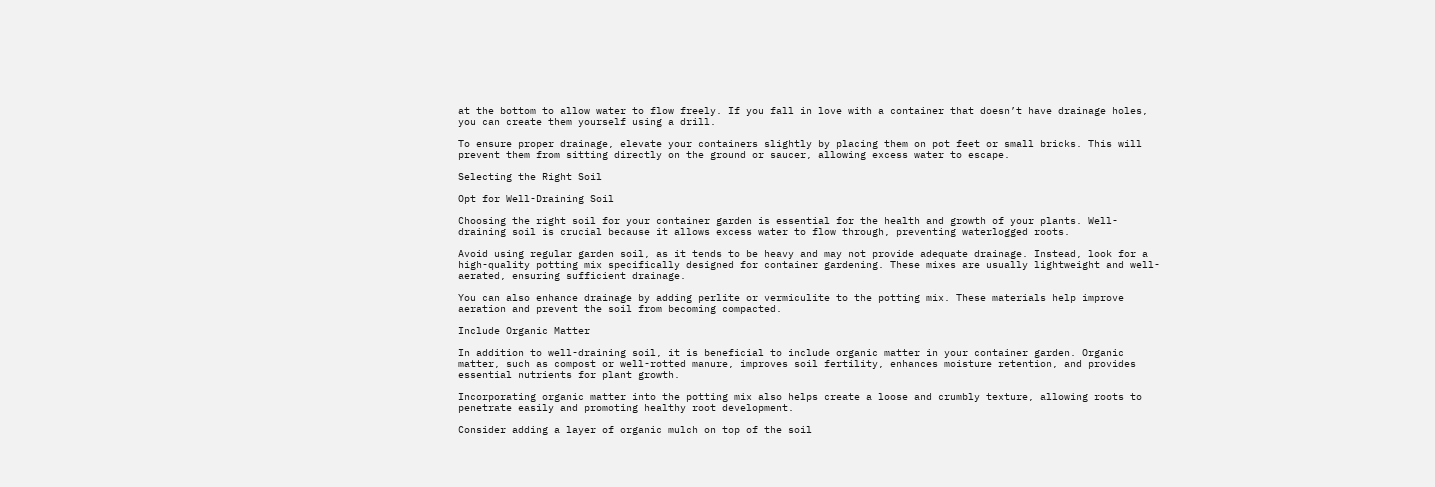at the bottom to allow water to flow freely. If you fall in love with a container that doesn’t have drainage holes, you can create them yourself using a drill.

To ensure proper drainage, elevate your containers slightly by placing them on pot feet or small bricks. This will prevent them from sitting directly on the ground or saucer, allowing excess water to escape.

Selecting the Right Soil

Opt for Well-Draining Soil

Choosing the right soil for your container garden is essential for the health and growth of your plants. Well-draining soil is crucial because it allows excess water to flow through, preventing waterlogged roots.

Avoid using regular garden soil, as it tends to be heavy and may not provide adequate drainage. Instead, look for a high-quality potting mix specifically designed for container gardening. These mixes are usually lightweight and well-aerated, ensuring sufficient drainage.

You can also enhance drainage by adding perlite or vermiculite to the potting mix. These materials help improve aeration and prevent the soil from becoming compacted.

Include Organic Matter

In addition to well-draining soil, it is beneficial to include organic matter in your container garden. Organic matter, such as compost or well-rotted manure, improves soil fertility, enhances moisture retention, and provides essential nutrients for plant growth.

Incorporating organic matter into the potting mix also helps create a loose and crumbly texture, allowing roots to penetrate easily and promoting healthy root development.

Consider adding a layer of organic mulch on top of the soil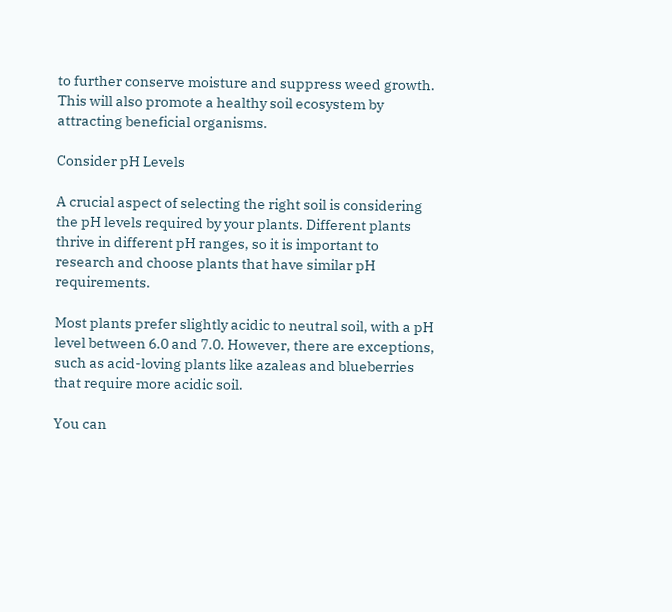to further conserve moisture and suppress weed growth. This will also promote a healthy soil ecosystem by attracting beneficial organisms.

Consider pH Levels

A crucial aspect of selecting the right soil is considering the pH levels required by your plants. Different plants thrive in different pH ranges, so it is important to research and choose plants that have similar pH requirements.

Most plants prefer slightly acidic to neutral soil, with a pH level between 6.0 and 7.0. However, there are exceptions, such as acid-loving plants like azaleas and blueberries that require more acidic soil.

You can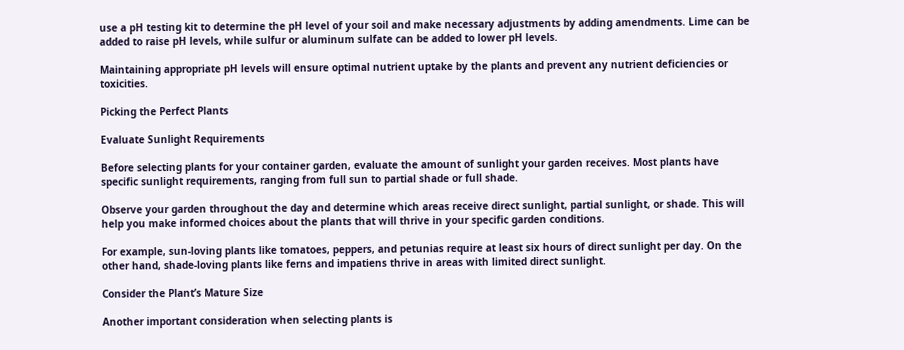use a pH testing kit to determine the pH level of your soil and make necessary adjustments by adding amendments. Lime can be added to raise pH levels, while sulfur or aluminum sulfate can be added to lower pH levels.

Maintaining appropriate pH levels will ensure optimal nutrient uptake by the plants and prevent any nutrient deficiencies or toxicities.

Picking the Perfect Plants

Evaluate Sunlight Requirements

Before selecting plants for your container garden, evaluate the amount of sunlight your garden receives. Most plants have specific sunlight requirements, ranging from full sun to partial shade or full shade.

Observe your garden throughout the day and determine which areas receive direct sunlight, partial sunlight, or shade. This will help you make informed choices about the plants that will thrive in your specific garden conditions.

For example, sun-loving plants like tomatoes, peppers, and petunias require at least six hours of direct sunlight per day. On the other hand, shade-loving plants like ferns and impatiens thrive in areas with limited direct sunlight.

Consider the Plant’s Mature Size

Another important consideration when selecting plants is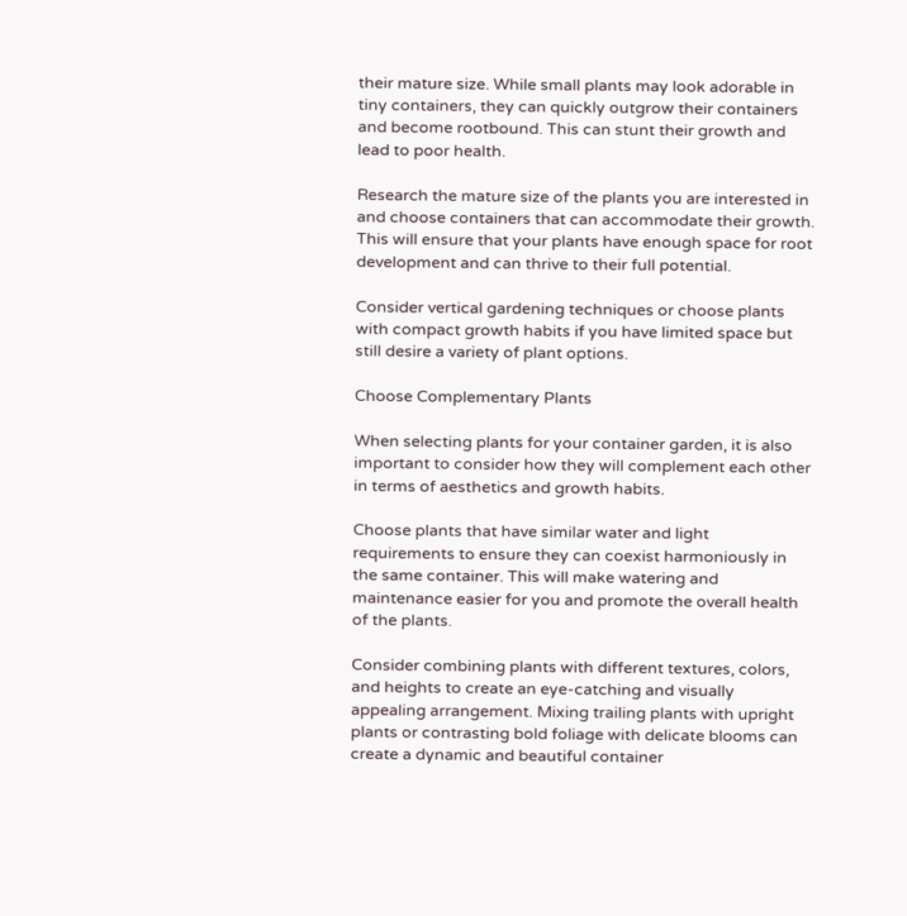their mature size. While small plants may look adorable in tiny containers, they can quickly outgrow their containers and become rootbound. This can stunt their growth and lead to poor health.

Research the mature size of the plants you are interested in and choose containers that can accommodate their growth. This will ensure that your plants have enough space for root development and can thrive to their full potential.

Consider vertical gardening techniques or choose plants with compact growth habits if you have limited space but still desire a variety of plant options.

Choose Complementary Plants

When selecting plants for your container garden, it is also important to consider how they will complement each other in terms of aesthetics and growth habits.

Choose plants that have similar water and light requirements to ensure they can coexist harmoniously in the same container. This will make watering and maintenance easier for you and promote the overall health of the plants.

Consider combining plants with different textures, colors, and heights to create an eye-catching and visually appealing arrangement. Mixing trailing plants with upright plants or contrasting bold foliage with delicate blooms can create a dynamic and beautiful container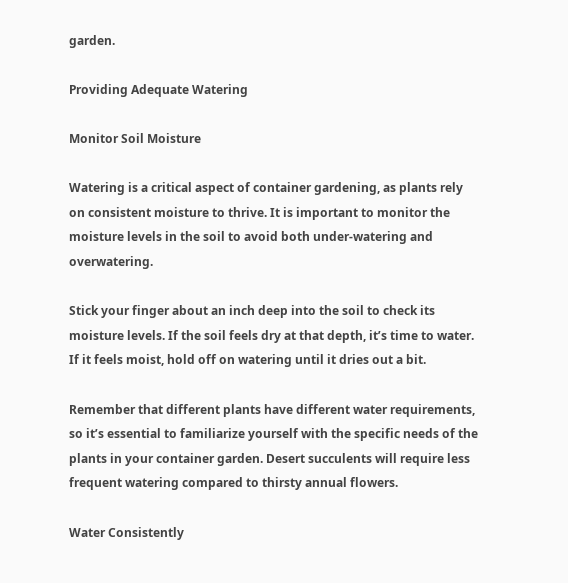garden.

Providing Adequate Watering

Monitor Soil Moisture

Watering is a critical aspect of container gardening, as plants rely on consistent moisture to thrive. It is important to monitor the moisture levels in the soil to avoid both under-watering and overwatering.

Stick your finger about an inch deep into the soil to check its moisture levels. If the soil feels dry at that depth, it’s time to water. If it feels moist, hold off on watering until it dries out a bit.

Remember that different plants have different water requirements, so it’s essential to familiarize yourself with the specific needs of the plants in your container garden. Desert succulents will require less frequent watering compared to thirsty annual flowers.

Water Consistently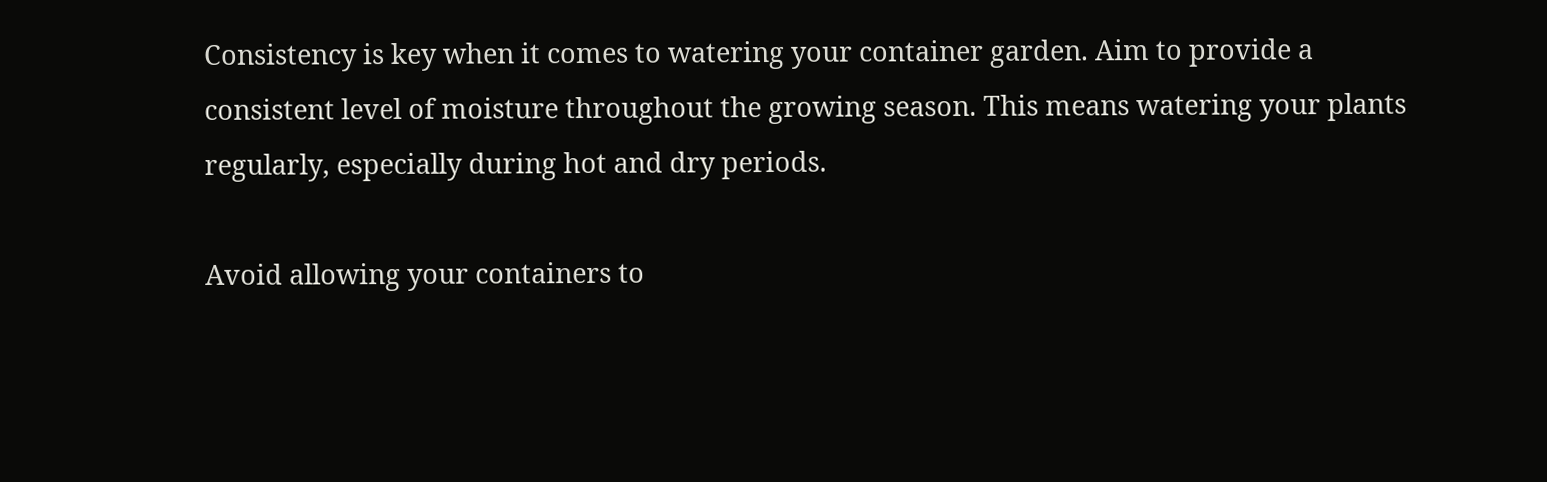Consistency is key when it comes to watering your container garden. Aim to provide a consistent level of moisture throughout the growing season. This means watering your plants regularly, especially during hot and dry periods.

Avoid allowing your containers to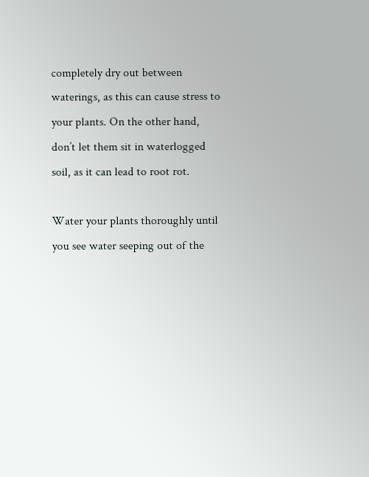completely dry out between waterings, as this can cause stress to your plants. On the other hand, don’t let them sit in waterlogged soil, as it can lead to root rot.

Water your plants thoroughly until you see water seeping out of the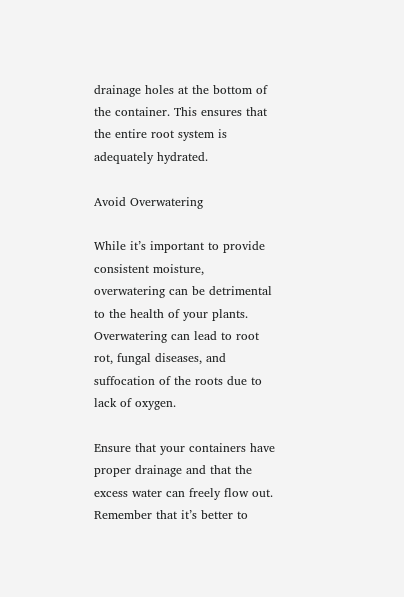drainage holes at the bottom of the container. This ensures that the entire root system is adequately hydrated.

Avoid Overwatering

While it’s important to provide consistent moisture, overwatering can be detrimental to the health of your plants. Overwatering can lead to root rot, fungal diseases, and suffocation of the roots due to lack of oxygen.

Ensure that your containers have proper drainage and that the excess water can freely flow out. Remember that it’s better to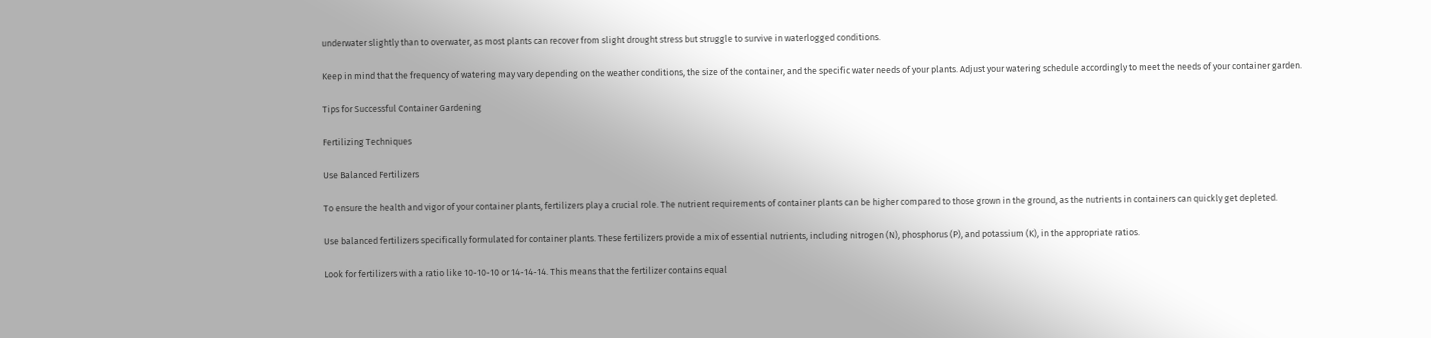underwater slightly than to overwater, as most plants can recover from slight drought stress but struggle to survive in waterlogged conditions.

Keep in mind that the frequency of watering may vary depending on the weather conditions, the size of the container, and the specific water needs of your plants. Adjust your watering schedule accordingly to meet the needs of your container garden.

Tips for Successful Container Gardening

Fertilizing Techniques

Use Balanced Fertilizers

To ensure the health and vigor of your container plants, fertilizers play a crucial role. The nutrient requirements of container plants can be higher compared to those grown in the ground, as the nutrients in containers can quickly get depleted.

Use balanced fertilizers specifically formulated for container plants. These fertilizers provide a mix of essential nutrients, including nitrogen (N), phosphorus (P), and potassium (K), in the appropriate ratios.

Look for fertilizers with a ratio like 10-10-10 or 14-14-14. This means that the fertilizer contains equal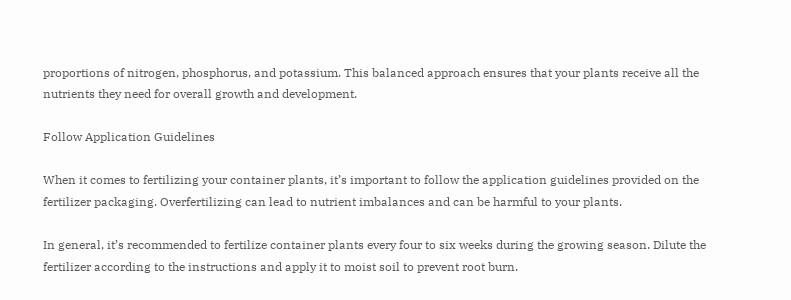proportions of nitrogen, phosphorus, and potassium. This balanced approach ensures that your plants receive all the nutrients they need for overall growth and development.

Follow Application Guidelines

When it comes to fertilizing your container plants, it’s important to follow the application guidelines provided on the fertilizer packaging. Overfertilizing can lead to nutrient imbalances and can be harmful to your plants.

In general, it’s recommended to fertilize container plants every four to six weeks during the growing season. Dilute the fertilizer according to the instructions and apply it to moist soil to prevent root burn.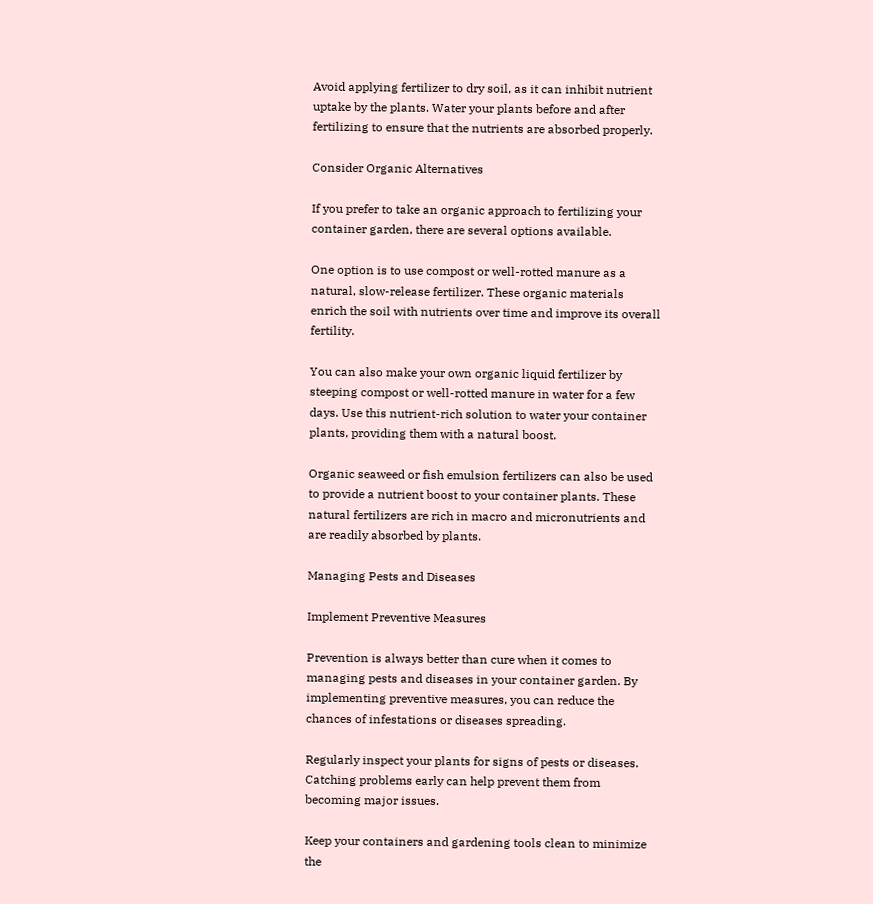Avoid applying fertilizer to dry soil, as it can inhibit nutrient uptake by the plants. Water your plants before and after fertilizing to ensure that the nutrients are absorbed properly.

Consider Organic Alternatives

If you prefer to take an organic approach to fertilizing your container garden, there are several options available.

One option is to use compost or well-rotted manure as a natural, slow-release fertilizer. These organic materials enrich the soil with nutrients over time and improve its overall fertility.

You can also make your own organic liquid fertilizer by steeping compost or well-rotted manure in water for a few days. Use this nutrient-rich solution to water your container plants, providing them with a natural boost.

Organic seaweed or fish emulsion fertilizers can also be used to provide a nutrient boost to your container plants. These natural fertilizers are rich in macro and micronutrients and are readily absorbed by plants.

Managing Pests and Diseases

Implement Preventive Measures

Prevention is always better than cure when it comes to managing pests and diseases in your container garden. By implementing preventive measures, you can reduce the chances of infestations or diseases spreading.

Regularly inspect your plants for signs of pests or diseases. Catching problems early can help prevent them from becoming major issues.

Keep your containers and gardening tools clean to minimize the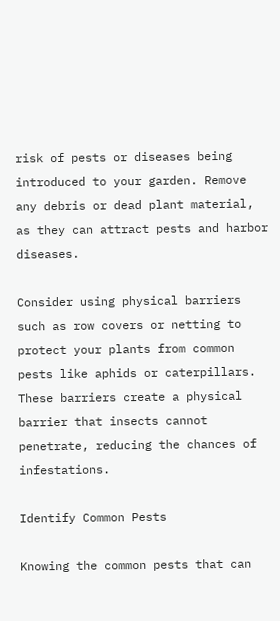risk of pests or diseases being introduced to your garden. Remove any debris or dead plant material, as they can attract pests and harbor diseases.

Consider using physical barriers such as row covers or netting to protect your plants from common pests like aphids or caterpillars. These barriers create a physical barrier that insects cannot penetrate, reducing the chances of infestations.

Identify Common Pests

Knowing the common pests that can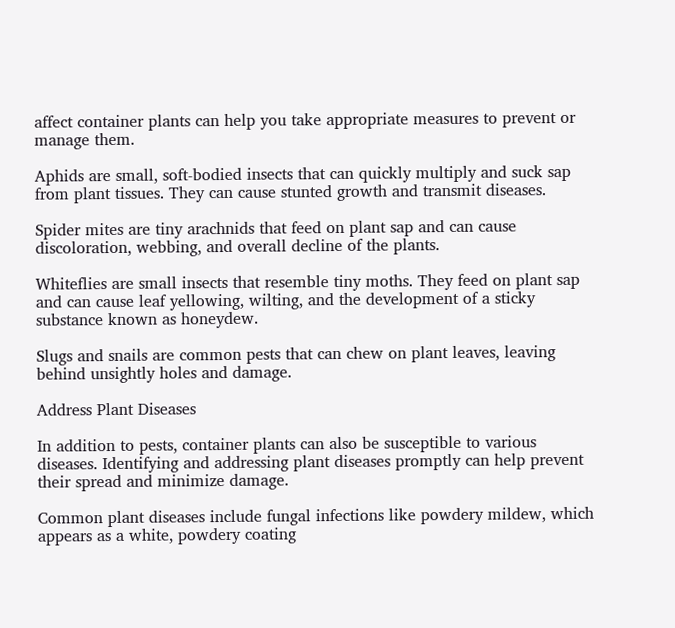affect container plants can help you take appropriate measures to prevent or manage them.

Aphids are small, soft-bodied insects that can quickly multiply and suck sap from plant tissues. They can cause stunted growth and transmit diseases.

Spider mites are tiny arachnids that feed on plant sap and can cause discoloration, webbing, and overall decline of the plants.

Whiteflies are small insects that resemble tiny moths. They feed on plant sap and can cause leaf yellowing, wilting, and the development of a sticky substance known as honeydew.

Slugs and snails are common pests that can chew on plant leaves, leaving behind unsightly holes and damage.

Address Plant Diseases

In addition to pests, container plants can also be susceptible to various diseases. Identifying and addressing plant diseases promptly can help prevent their spread and minimize damage.

Common plant diseases include fungal infections like powdery mildew, which appears as a white, powdery coating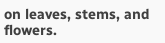on leaves, stems, and flowers.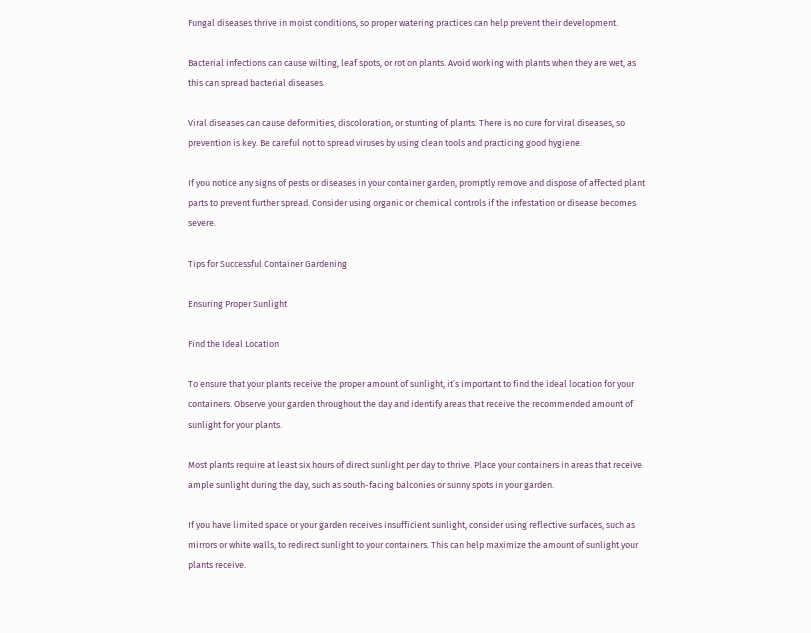Fungal diseases thrive in moist conditions, so proper watering practices can help prevent their development.

Bacterial infections can cause wilting, leaf spots, or rot on plants. Avoid working with plants when they are wet, as this can spread bacterial diseases.

Viral diseases can cause deformities, discoloration, or stunting of plants. There is no cure for viral diseases, so prevention is key. Be careful not to spread viruses by using clean tools and practicing good hygiene.

If you notice any signs of pests or diseases in your container garden, promptly remove and dispose of affected plant parts to prevent further spread. Consider using organic or chemical controls if the infestation or disease becomes severe.

Tips for Successful Container Gardening

Ensuring Proper Sunlight

Find the Ideal Location

To ensure that your plants receive the proper amount of sunlight, it’s important to find the ideal location for your containers. Observe your garden throughout the day and identify areas that receive the recommended amount of sunlight for your plants.

Most plants require at least six hours of direct sunlight per day to thrive. Place your containers in areas that receive ample sunlight during the day, such as south-facing balconies or sunny spots in your garden.

If you have limited space or your garden receives insufficient sunlight, consider using reflective surfaces, such as mirrors or white walls, to redirect sunlight to your containers. This can help maximize the amount of sunlight your plants receive.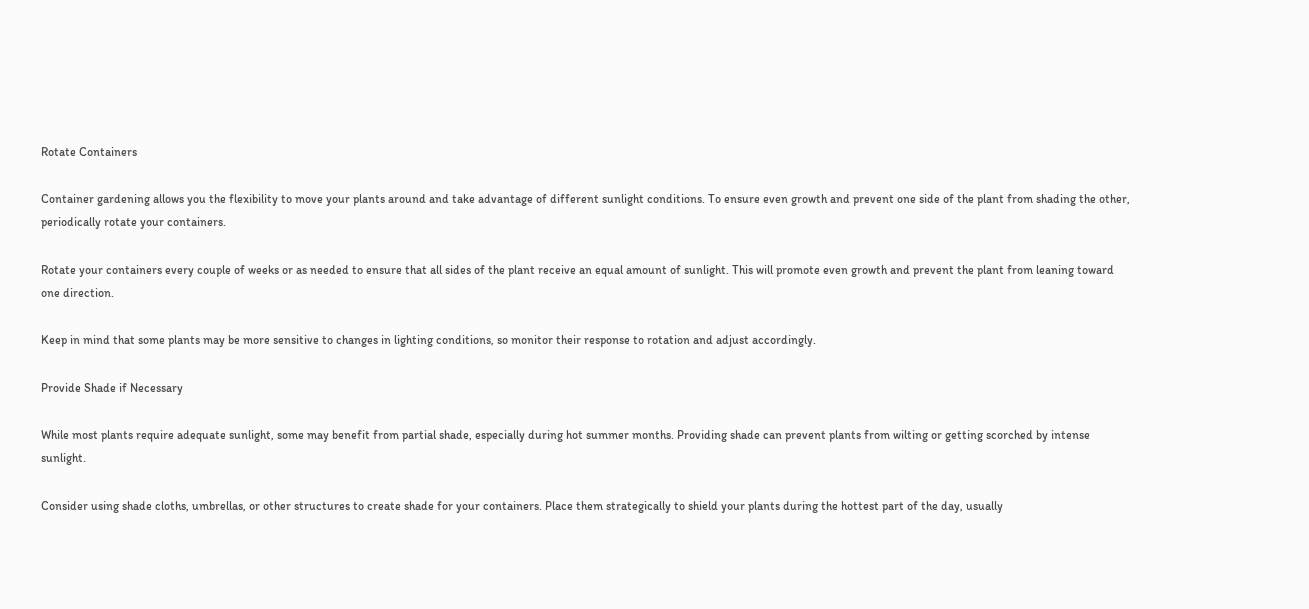Rotate Containers

Container gardening allows you the flexibility to move your plants around and take advantage of different sunlight conditions. To ensure even growth and prevent one side of the plant from shading the other, periodically rotate your containers.

Rotate your containers every couple of weeks or as needed to ensure that all sides of the plant receive an equal amount of sunlight. This will promote even growth and prevent the plant from leaning toward one direction.

Keep in mind that some plants may be more sensitive to changes in lighting conditions, so monitor their response to rotation and adjust accordingly.

Provide Shade if Necessary

While most plants require adequate sunlight, some may benefit from partial shade, especially during hot summer months. Providing shade can prevent plants from wilting or getting scorched by intense sunlight.

Consider using shade cloths, umbrellas, or other structures to create shade for your containers. Place them strategically to shield your plants during the hottest part of the day, usually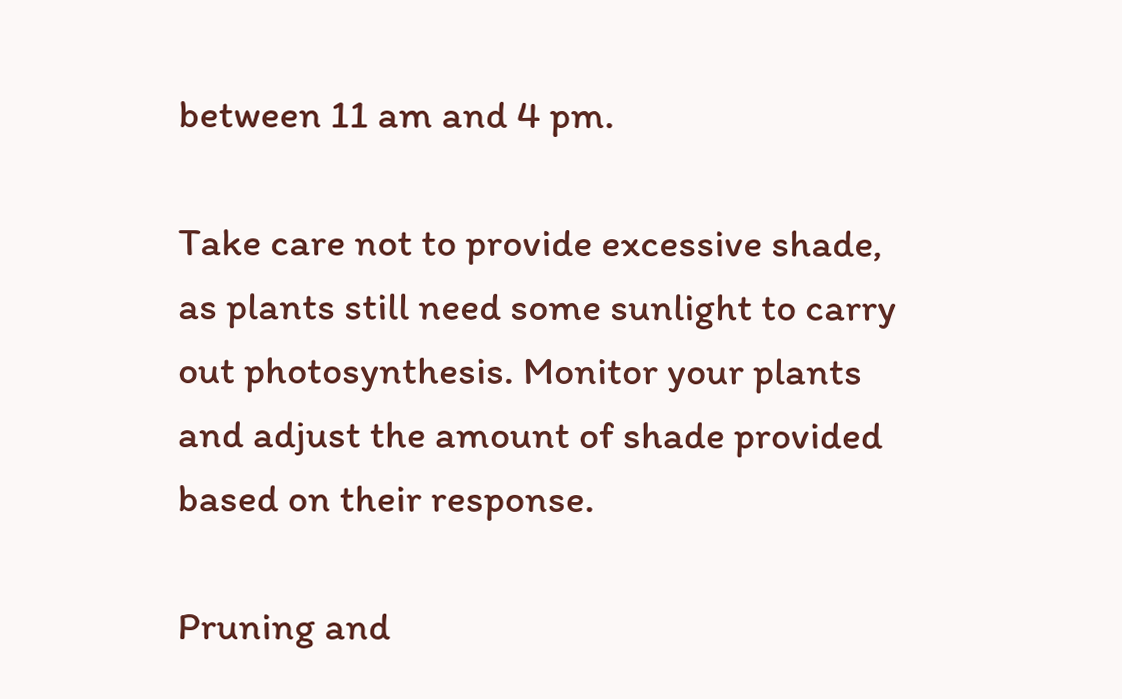between 11 am and 4 pm.

Take care not to provide excessive shade, as plants still need some sunlight to carry out photosynthesis. Monitor your plants and adjust the amount of shade provided based on their response.

Pruning and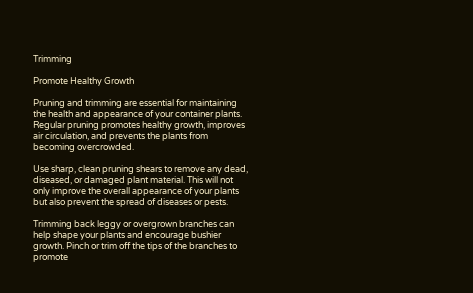Trimming

Promote Healthy Growth

Pruning and trimming are essential for maintaining the health and appearance of your container plants. Regular pruning promotes healthy growth, improves air circulation, and prevents the plants from becoming overcrowded.

Use sharp, clean pruning shears to remove any dead, diseased, or damaged plant material. This will not only improve the overall appearance of your plants but also prevent the spread of diseases or pests.

Trimming back leggy or overgrown branches can help shape your plants and encourage bushier growth. Pinch or trim off the tips of the branches to promote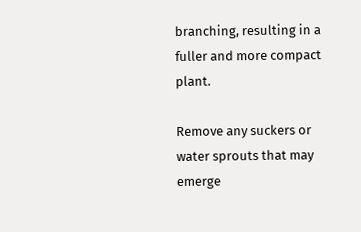branching, resulting in a fuller and more compact plant.

Remove any suckers or water sprouts that may emerge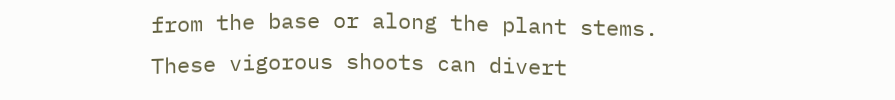from the base or along the plant stems. These vigorous shoots can divert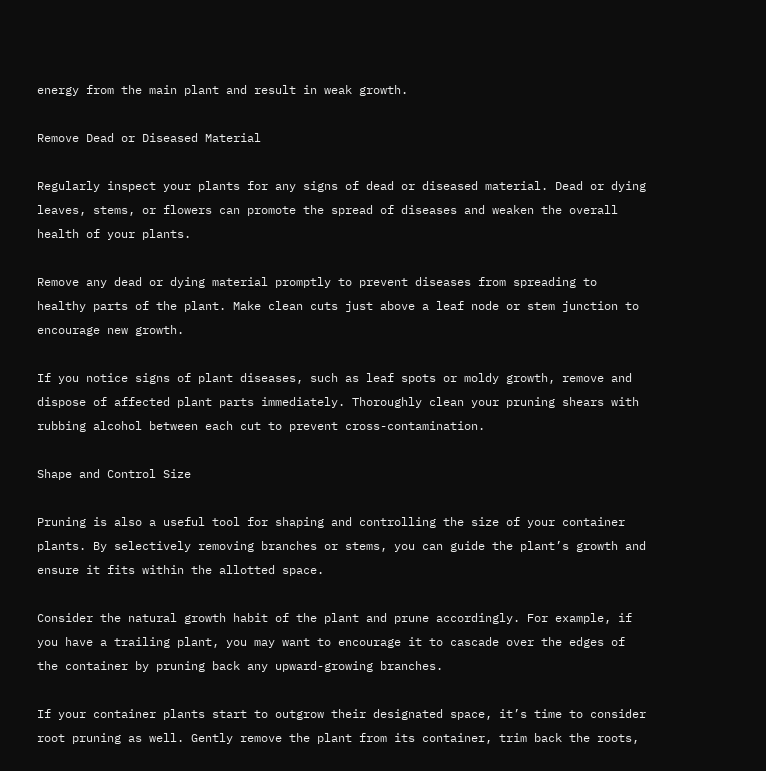energy from the main plant and result in weak growth.

Remove Dead or Diseased Material

Regularly inspect your plants for any signs of dead or diseased material. Dead or dying leaves, stems, or flowers can promote the spread of diseases and weaken the overall health of your plants.

Remove any dead or dying material promptly to prevent diseases from spreading to healthy parts of the plant. Make clean cuts just above a leaf node or stem junction to encourage new growth.

If you notice signs of plant diseases, such as leaf spots or moldy growth, remove and dispose of affected plant parts immediately. Thoroughly clean your pruning shears with rubbing alcohol between each cut to prevent cross-contamination.

Shape and Control Size

Pruning is also a useful tool for shaping and controlling the size of your container plants. By selectively removing branches or stems, you can guide the plant’s growth and ensure it fits within the allotted space.

Consider the natural growth habit of the plant and prune accordingly. For example, if you have a trailing plant, you may want to encourage it to cascade over the edges of the container by pruning back any upward-growing branches.

If your container plants start to outgrow their designated space, it’s time to consider root pruning as well. Gently remove the plant from its container, trim back the roots,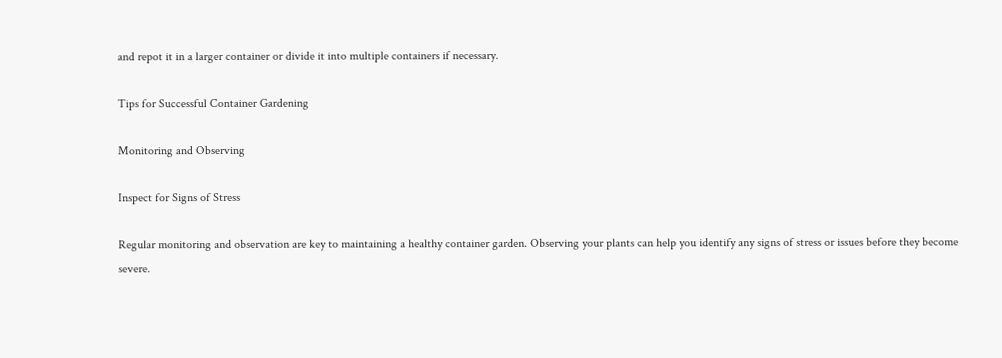and repot it in a larger container or divide it into multiple containers if necessary.

Tips for Successful Container Gardening

Monitoring and Observing

Inspect for Signs of Stress

Regular monitoring and observation are key to maintaining a healthy container garden. Observing your plants can help you identify any signs of stress or issues before they become severe.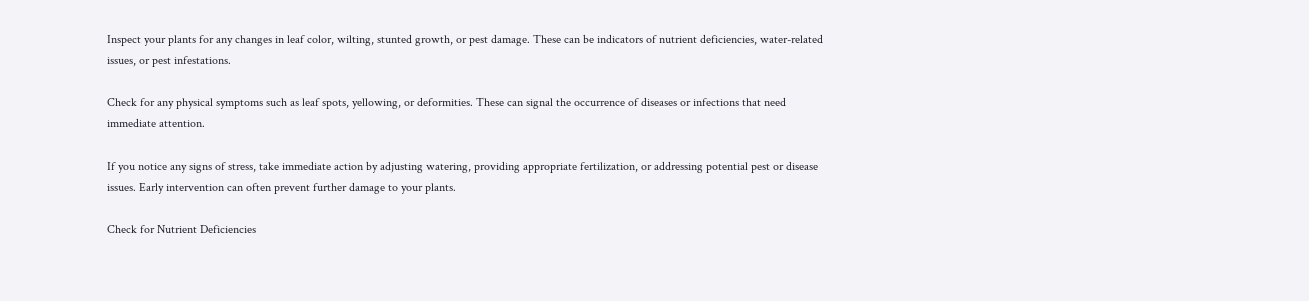Inspect your plants for any changes in leaf color, wilting, stunted growth, or pest damage. These can be indicators of nutrient deficiencies, water-related issues, or pest infestations.

Check for any physical symptoms such as leaf spots, yellowing, or deformities. These can signal the occurrence of diseases or infections that need immediate attention.

If you notice any signs of stress, take immediate action by adjusting watering, providing appropriate fertilization, or addressing potential pest or disease issues. Early intervention can often prevent further damage to your plants.

Check for Nutrient Deficiencies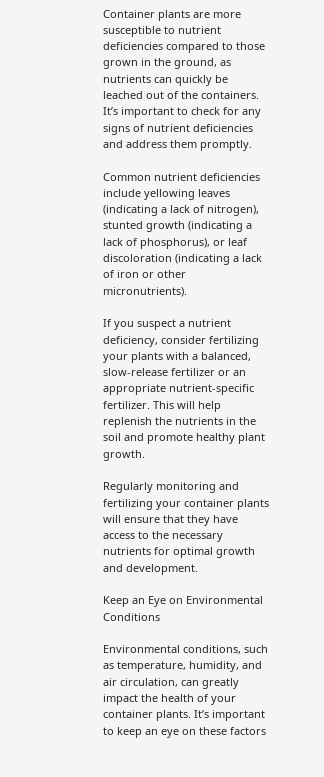Container plants are more susceptible to nutrient deficiencies compared to those grown in the ground, as nutrients can quickly be leached out of the containers. It’s important to check for any signs of nutrient deficiencies and address them promptly.

Common nutrient deficiencies include yellowing leaves (indicating a lack of nitrogen), stunted growth (indicating a lack of phosphorus), or leaf discoloration (indicating a lack of iron or other micronutrients).

If you suspect a nutrient deficiency, consider fertilizing your plants with a balanced, slow-release fertilizer or an appropriate nutrient-specific fertilizer. This will help replenish the nutrients in the soil and promote healthy plant growth.

Regularly monitoring and fertilizing your container plants will ensure that they have access to the necessary nutrients for optimal growth and development.

Keep an Eye on Environmental Conditions

Environmental conditions, such as temperature, humidity, and air circulation, can greatly impact the health of your container plants. It’s important to keep an eye on these factors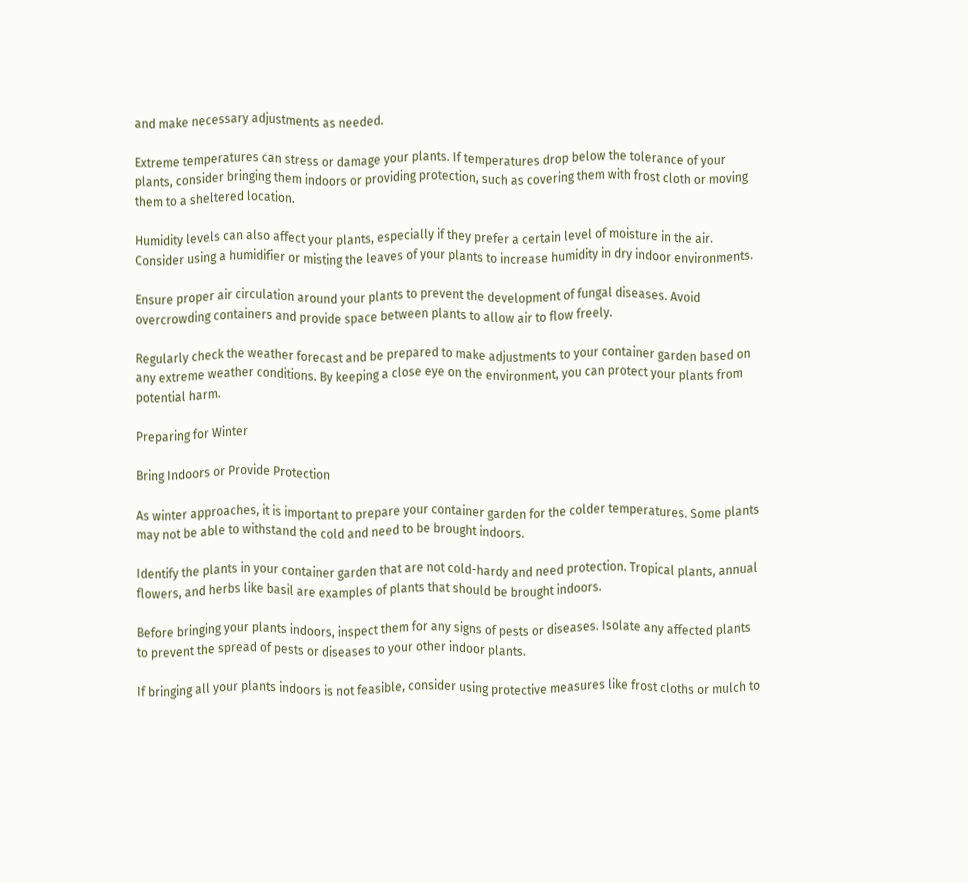and make necessary adjustments as needed.

Extreme temperatures can stress or damage your plants. If temperatures drop below the tolerance of your plants, consider bringing them indoors or providing protection, such as covering them with frost cloth or moving them to a sheltered location.

Humidity levels can also affect your plants, especially if they prefer a certain level of moisture in the air. Consider using a humidifier or misting the leaves of your plants to increase humidity in dry indoor environments.

Ensure proper air circulation around your plants to prevent the development of fungal diseases. Avoid overcrowding containers and provide space between plants to allow air to flow freely.

Regularly check the weather forecast and be prepared to make adjustments to your container garden based on any extreme weather conditions. By keeping a close eye on the environment, you can protect your plants from potential harm.

Preparing for Winter

Bring Indoors or Provide Protection

As winter approaches, it is important to prepare your container garden for the colder temperatures. Some plants may not be able to withstand the cold and need to be brought indoors.

Identify the plants in your container garden that are not cold-hardy and need protection. Tropical plants, annual flowers, and herbs like basil are examples of plants that should be brought indoors.

Before bringing your plants indoors, inspect them for any signs of pests or diseases. Isolate any affected plants to prevent the spread of pests or diseases to your other indoor plants.

If bringing all your plants indoors is not feasible, consider using protective measures like frost cloths or mulch to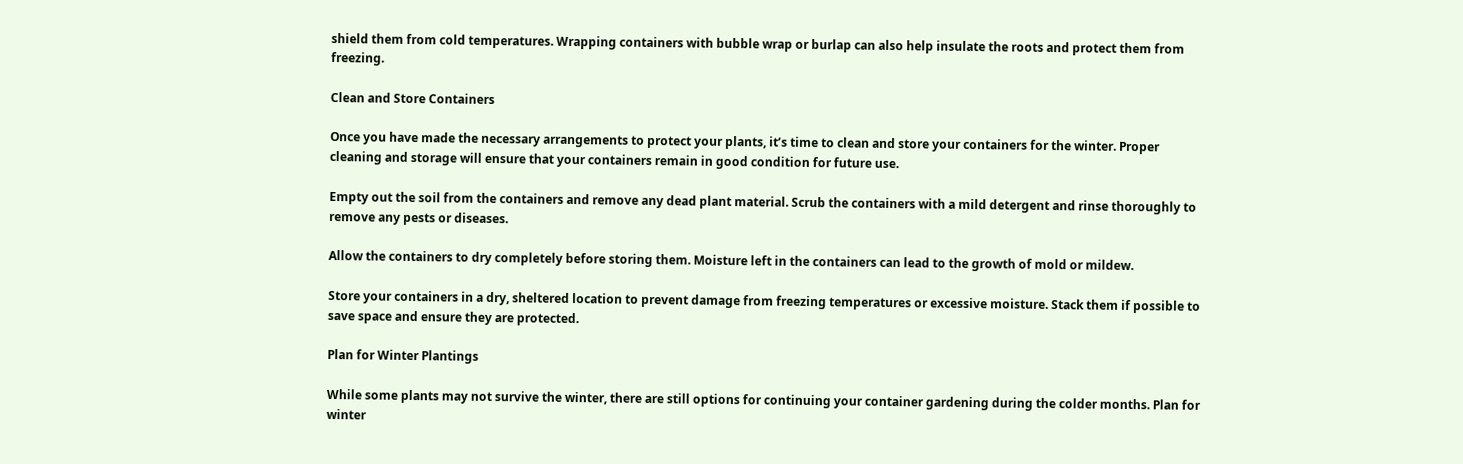shield them from cold temperatures. Wrapping containers with bubble wrap or burlap can also help insulate the roots and protect them from freezing.

Clean and Store Containers

Once you have made the necessary arrangements to protect your plants, it’s time to clean and store your containers for the winter. Proper cleaning and storage will ensure that your containers remain in good condition for future use.

Empty out the soil from the containers and remove any dead plant material. Scrub the containers with a mild detergent and rinse thoroughly to remove any pests or diseases.

Allow the containers to dry completely before storing them. Moisture left in the containers can lead to the growth of mold or mildew.

Store your containers in a dry, sheltered location to prevent damage from freezing temperatures or excessive moisture. Stack them if possible to save space and ensure they are protected.

Plan for Winter Plantings

While some plants may not survive the winter, there are still options for continuing your container gardening during the colder months. Plan for winter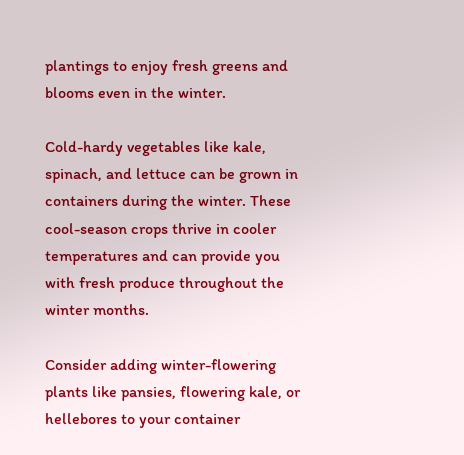plantings to enjoy fresh greens and blooms even in the winter.

Cold-hardy vegetables like kale, spinach, and lettuce can be grown in containers during the winter. These cool-season crops thrive in cooler temperatures and can provide you with fresh produce throughout the winter months.

Consider adding winter-flowering plants like pansies, flowering kale, or hellebores to your container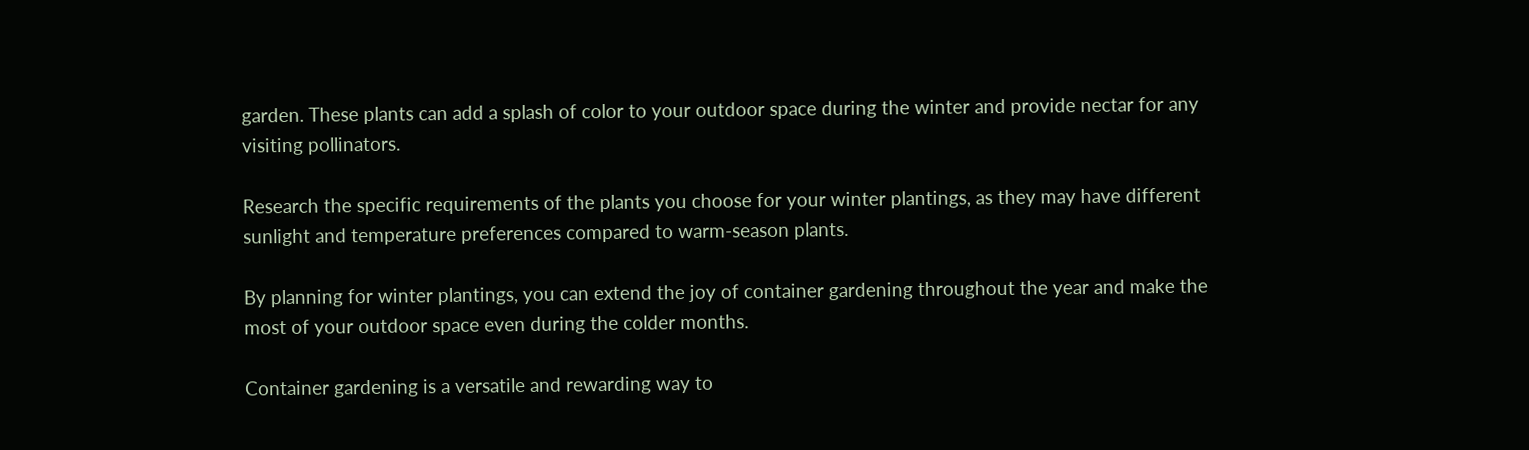garden. These plants can add a splash of color to your outdoor space during the winter and provide nectar for any visiting pollinators.

Research the specific requirements of the plants you choose for your winter plantings, as they may have different sunlight and temperature preferences compared to warm-season plants.

By planning for winter plantings, you can extend the joy of container gardening throughout the year and make the most of your outdoor space even during the colder months.

Container gardening is a versatile and rewarding way to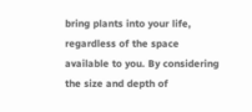bring plants into your life, regardless of the space available to you. By considering the size and depth of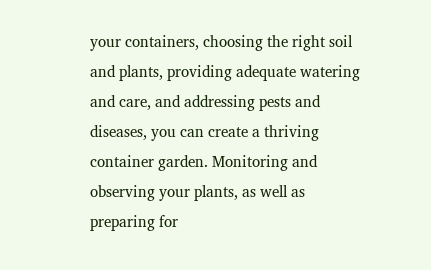your containers, choosing the right soil and plants, providing adequate watering and care, and addressing pests and diseases, you can create a thriving container garden. Monitoring and observing your plants, as well as preparing for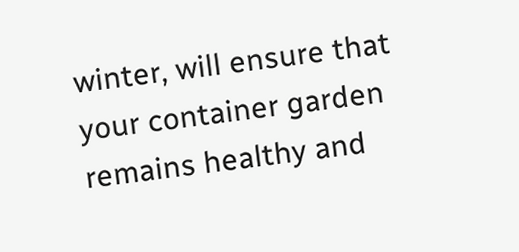winter, will ensure that your container garden remains healthy and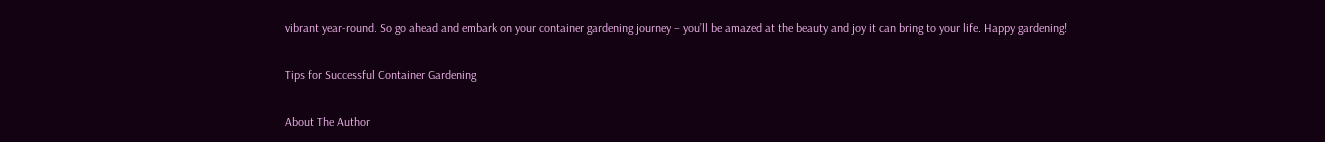vibrant year-round. So go ahead and embark on your container gardening journey – you’ll be amazed at the beauty and joy it can bring to your life. Happy gardening!

Tips for Successful Container Gardening

About The Author